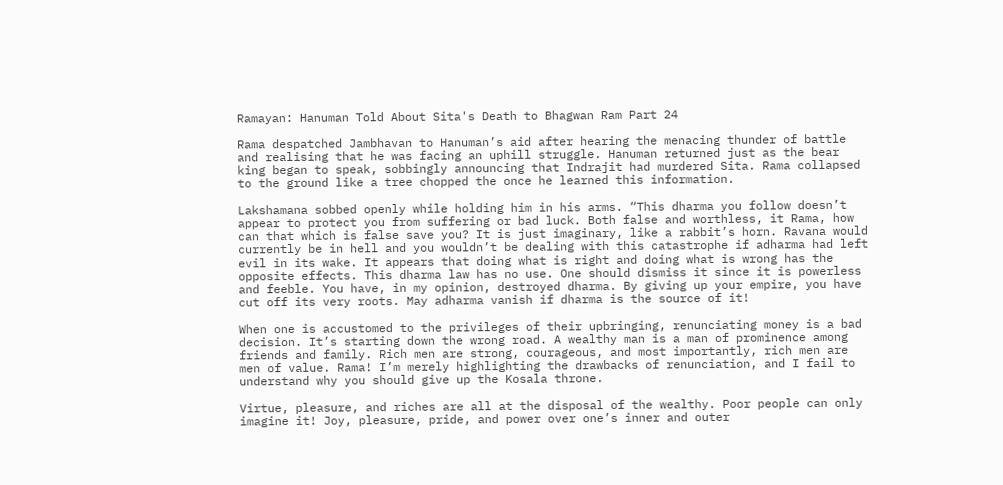Ramayan: Hanuman Told About Sita's Death to Bhagwan Ram Part 24

Rama despatched Jambhavan to Hanuman’s aid after hearing the menacing thunder of battle and realising that he was facing an uphill struggle. Hanuman returned just as the bear king began to speak, sobbingly announcing that Indrajit had murdered Sita. Rama collapsed to the ground like a tree chopped the once he learned this information.

Lakshamana sobbed openly while holding him in his arms. “This dharma you follow doesn’t appear to protect you from suffering or bad luck. Both false and worthless, it Rama, how can that which is false save you? It is just imaginary, like a rabbit’s horn. Ravana would currently be in hell and you wouldn’t be dealing with this catastrophe if adharma had left evil in its wake. It appears that doing what is right and doing what is wrong has the opposite effects. This dharma law has no use. One should dismiss it since it is powerless and feeble. You have, in my opinion, destroyed dharma. By giving up your empire, you have cut off its very roots. May adharma vanish if dharma is the source of it!

When one is accustomed to the privileges of their upbringing, renunciating money is a bad decision. It’s starting down the wrong road. A wealthy man is a man of prominence among friends and family. Rich men are strong, courageous, and most importantly, rich men are men of value. Rama! I’m merely highlighting the drawbacks of renunciation, and I fail to understand why you should give up the Kosala throne.

Virtue, pleasure, and riches are all at the disposal of the wealthy. Poor people can only imagine it! Joy, pleasure, pride, and power over one’s inner and outer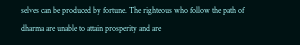selves can be produced by fortune. The righteous who follow the path of dharma are unable to attain prosperity and are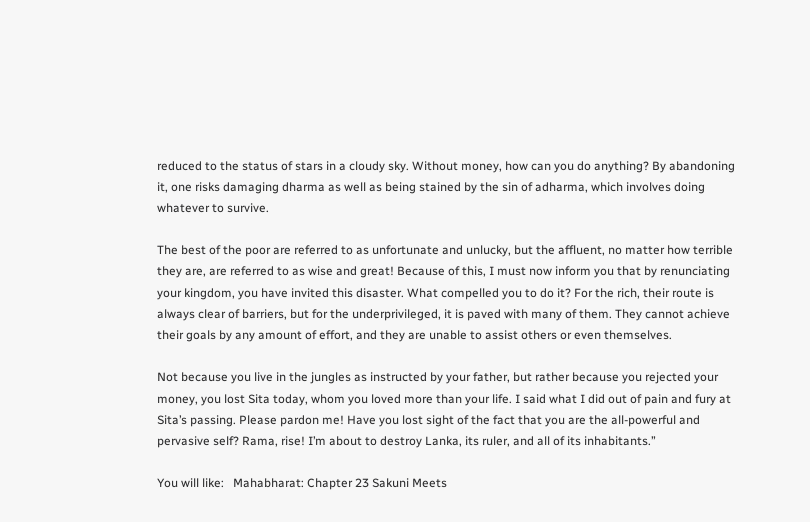reduced to the status of stars in a cloudy sky. Without money, how can you do anything? By abandoning it, one risks damaging dharma as well as being stained by the sin of adharma, which involves doing whatever to survive.

The best of the poor are referred to as unfortunate and unlucky, but the affluent, no matter how terrible they are, are referred to as wise and great! Because of this, I must now inform you that by renunciating your kingdom, you have invited this disaster. What compelled you to do it? For the rich, their route is always clear of barriers, but for the underprivileged, it is paved with many of them. They cannot achieve their goals by any amount of effort, and they are unable to assist others or even themselves.

Not because you live in the jungles as instructed by your father, but rather because you rejected your money, you lost Sita today, whom you loved more than your life. I said what I did out of pain and fury at Sita’s passing. Please pardon me! Have you lost sight of the fact that you are the all-powerful and pervasive self? Rama, rise! I’m about to destroy Lanka, its ruler, and all of its inhabitants.”

You will like:   Mahabharat: Chapter 23 Sakuni Meets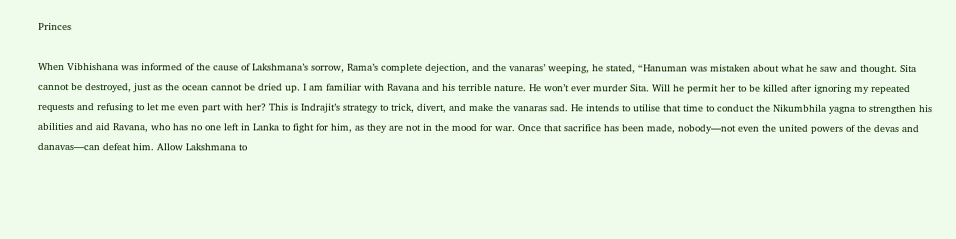Princes

When Vibhishana was informed of the cause of Lakshmana’s sorrow, Rama’s complete dejection, and the vanaras’ weeping, he stated, “Hanuman was mistaken about what he saw and thought. Sita cannot be destroyed, just as the ocean cannot be dried up. I am familiar with Ravana and his terrible nature. He won’t ever murder Sita. Will he permit her to be killed after ignoring my repeated requests and refusing to let me even part with her? This is Indrajit’s strategy to trick, divert, and make the vanaras sad. He intends to utilise that time to conduct the Nikumbhila yagna to strengthen his abilities and aid Ravana, who has no one left in Lanka to fight for him, as they are not in the mood for war. Once that sacrifice has been made, nobody—not even the united powers of the devas and danavas—can defeat him. Allow Lakshmana to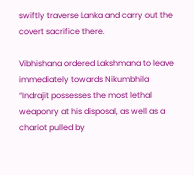swiftly traverse Lanka and carry out the covert sacrifice there.

Vibhishana ordered Lakshmana to leave immediately towards Nikumbhila “Indrajit possesses the most lethal weaponry at his disposal, as well as a chariot pulled by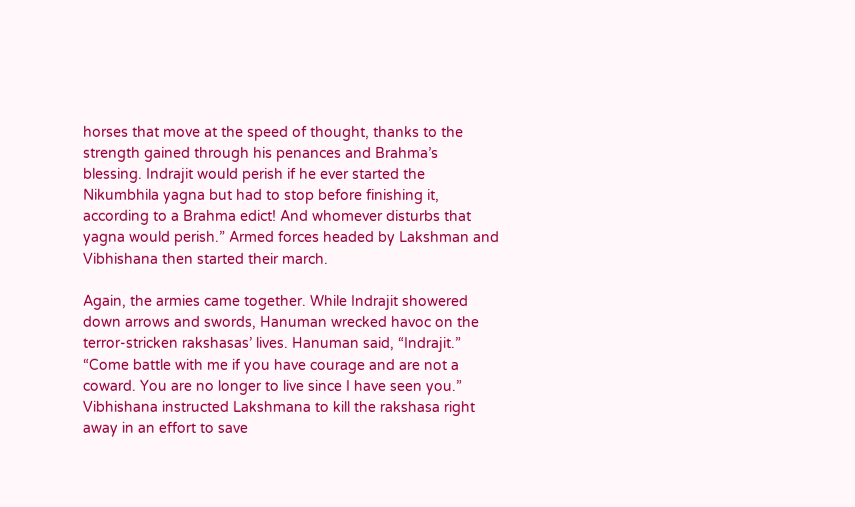horses that move at the speed of thought, thanks to the strength gained through his penances and Brahma’s blessing. Indrajit would perish if he ever started the Nikumbhila yagna but had to stop before finishing it, according to a Brahma edict! And whomever disturbs that yagna would perish.” Armed forces headed by Lakshman and Vibhishana then started their march.

Again, the armies came together. While Indrajit showered down arrows and swords, Hanuman wrecked havoc on the terror-stricken rakshasas’ lives. Hanuman said, “Indrajit.” “Come battle with me if you have courage and are not a coward. You are no longer to live since I have seen you.” Vibhishana instructed Lakshmana to kill the rakshasa right away in an effort to save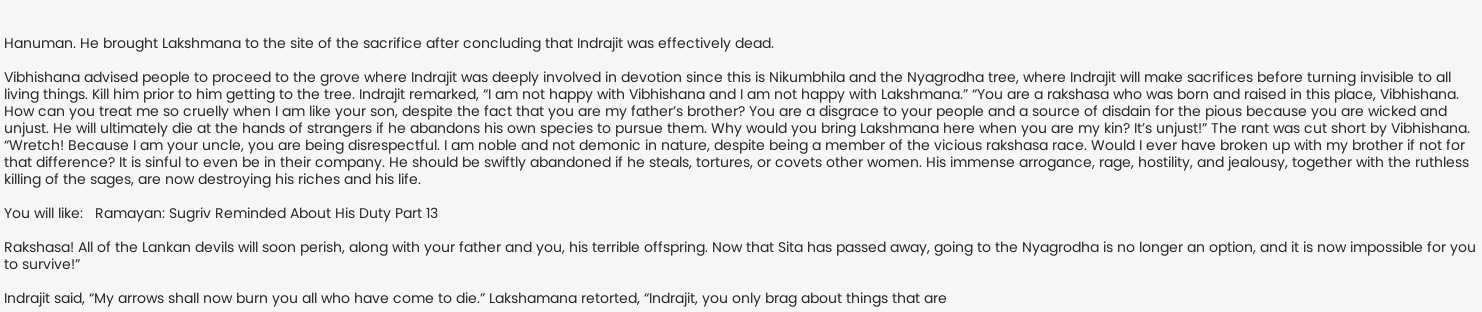Hanuman. He brought Lakshmana to the site of the sacrifice after concluding that Indrajit was effectively dead.

Vibhishana advised people to proceed to the grove where Indrajit was deeply involved in devotion since this is Nikumbhila and the Nyagrodha tree, where Indrajit will make sacrifices before turning invisible to all living things. Kill him prior to him getting to the tree. Indrajit remarked, “I am not happy with Vibhishana and I am not happy with Lakshmana.” “You are a rakshasa who was born and raised in this place, Vibhishana. How can you treat me so cruelly when I am like your son, despite the fact that you are my father’s brother? You are a disgrace to your people and a source of disdain for the pious because you are wicked and unjust. He will ultimately die at the hands of strangers if he abandons his own species to pursue them. Why would you bring Lakshmana here when you are my kin? It’s unjust!” The rant was cut short by Vibhishana. “Wretch! Because I am your uncle, you are being disrespectful. I am noble and not demonic in nature, despite being a member of the vicious rakshasa race. Would I ever have broken up with my brother if not for that difference? It is sinful to even be in their company. He should be swiftly abandoned if he steals, tortures, or covets other women. His immense arrogance, rage, hostility, and jealousy, together with the ruthless killing of the sages, are now destroying his riches and his life.

You will like:   Ramayan: Sugriv Reminded About His Duty Part 13

Rakshasa! All of the Lankan devils will soon perish, along with your father and you, his terrible offspring. Now that Sita has passed away, going to the Nyagrodha is no longer an option, and it is now impossible for you to survive!”

Indrajit said, “My arrows shall now burn you all who have come to die.” Lakshamana retorted, “Indrajit, you only brag about things that are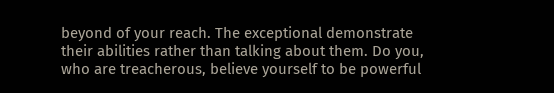beyond of your reach. The exceptional demonstrate their abilities rather than talking about them. Do you, who are treacherous, believe yourself to be powerful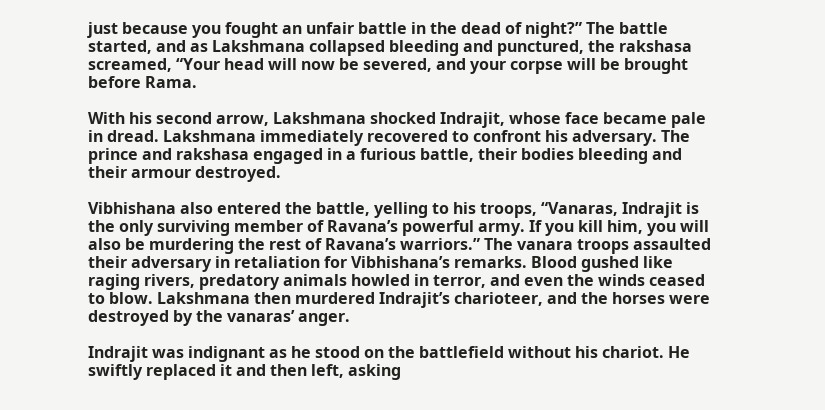just because you fought an unfair battle in the dead of night?” The battle started, and as Lakshmana collapsed bleeding and punctured, the rakshasa screamed, “Your head will now be severed, and your corpse will be brought before Rama.

With his second arrow, Lakshmana shocked Indrajit, whose face became pale in dread. Lakshmana immediately recovered to confront his adversary. The prince and rakshasa engaged in a furious battle, their bodies bleeding and their armour destroyed.

Vibhishana also entered the battle, yelling to his troops, “Vanaras, Indrajit is the only surviving member of Ravana’s powerful army. If you kill him, you will also be murdering the rest of Ravana’s warriors.” The vanara troops assaulted their adversary in retaliation for Vibhishana’s remarks. Blood gushed like raging rivers, predatory animals howled in terror, and even the winds ceased to blow. Lakshmana then murdered Indrajit’s charioteer, and the horses were destroyed by the vanaras’ anger.

Indrajit was indignant as he stood on the battlefield without his chariot. He swiftly replaced it and then left, asking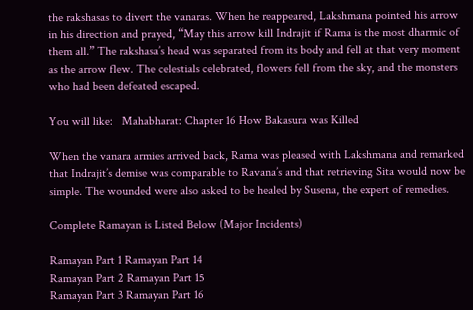the rakshasas to divert the vanaras. When he reappeared, Lakshmana pointed his arrow in his direction and prayed, “May this arrow kill Indrajit if Rama is the most dharmic of them all.” The rakshasa’s head was separated from its body and fell at that very moment as the arrow flew. The celestials celebrated, flowers fell from the sky, and the monsters who had been defeated escaped.

You will like:   Mahabharat: Chapter 16 How Bakasura was Killed

When the vanara armies arrived back, Rama was pleased with Lakshmana and remarked that Indrajit’s demise was comparable to Ravana’s and that retrieving Sita would now be simple. The wounded were also asked to be healed by Susena, the expert of remedies.

Complete Ramayan is Listed Below (Major Incidents)

Ramayan Part 1 Ramayan Part 14
Ramayan Part 2 Ramayan Part 15
Ramayan Part 3 Ramayan Part 16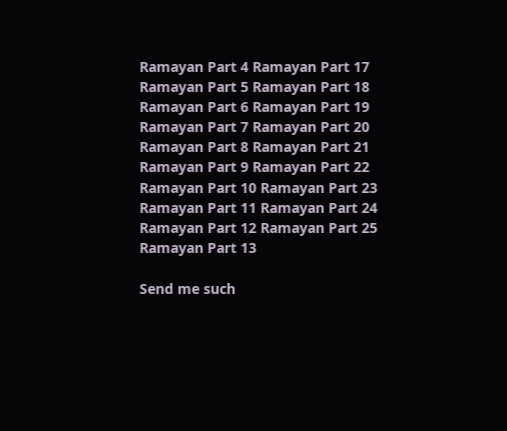Ramayan Part 4 Ramayan Part 17
Ramayan Part 5 Ramayan Part 18
Ramayan Part 6 Ramayan Part 19
Ramayan Part 7 Ramayan Part 20
Ramayan Part 8 Ramayan Part 21
Ramayan Part 9 Ramayan Part 22
Ramayan Part 10 Ramayan Part 23
Ramayan Part 11 Ramayan Part 24
Ramayan Part 12 Ramayan Part 25
Ramayan Part 13

Send me such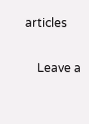articles

    Leave a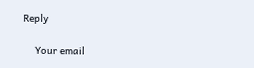Reply

    Your email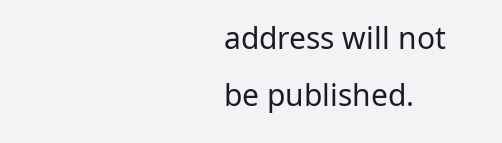address will not be published.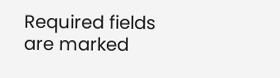Required fields are marked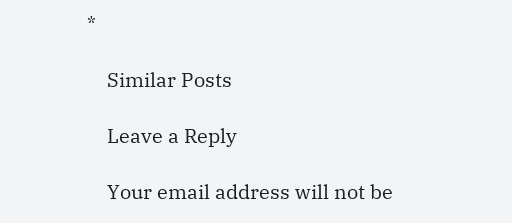*

    Similar Posts

    Leave a Reply

    Your email address will not be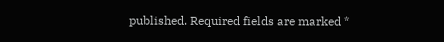published. Required fields are marked *